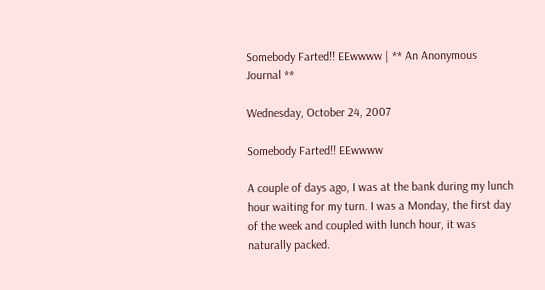Somebody Farted!! EEwwww | ** An Anonymous Journal **

Wednesday, October 24, 2007

Somebody Farted!! EEwwww

A couple of days ago, I was at the bank during my lunch hour waiting for my turn. I was a Monday, the first day of the week and coupled with lunch hour, it was naturally packed.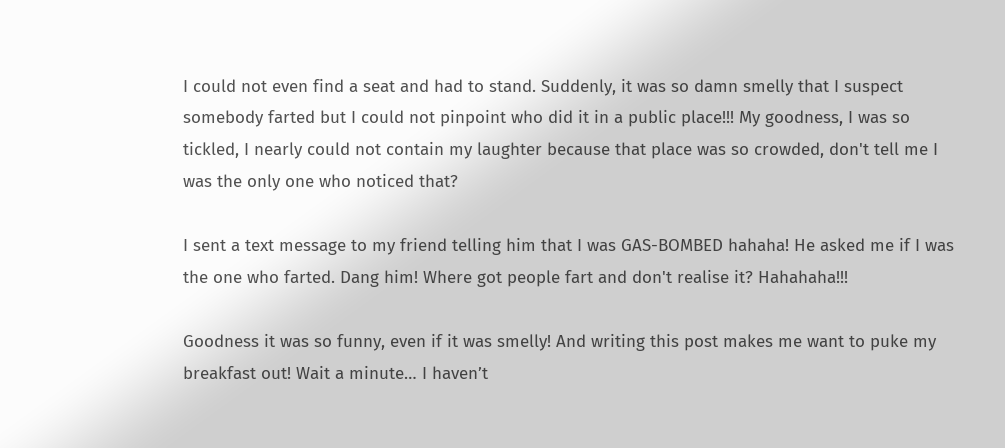I could not even find a seat and had to stand. Suddenly, it was so damn smelly that I suspect somebody farted but I could not pinpoint who did it in a public place!!! My goodness, I was so tickled, I nearly could not contain my laughter because that place was so crowded, don't tell me I was the only one who noticed that?

I sent a text message to my friend telling him that I was GAS-BOMBED hahaha! He asked me if I was the one who farted. Dang him! Where got people fart and don't realise it? Hahahaha!!!

Goodness it was so funny, even if it was smelly! And writing this post makes me want to puke my breakfast out! Wait a minute… I haven’t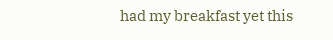had my breakfast yet this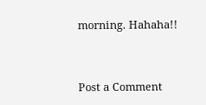morning. Hahaha!!


Post a Comment